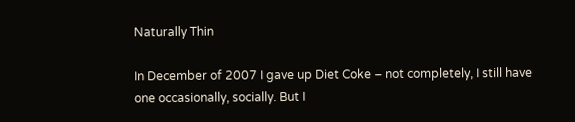Naturally Thin

In December of 2007 I gave up Diet Coke – not completely, I still have one occasionally, socially. But I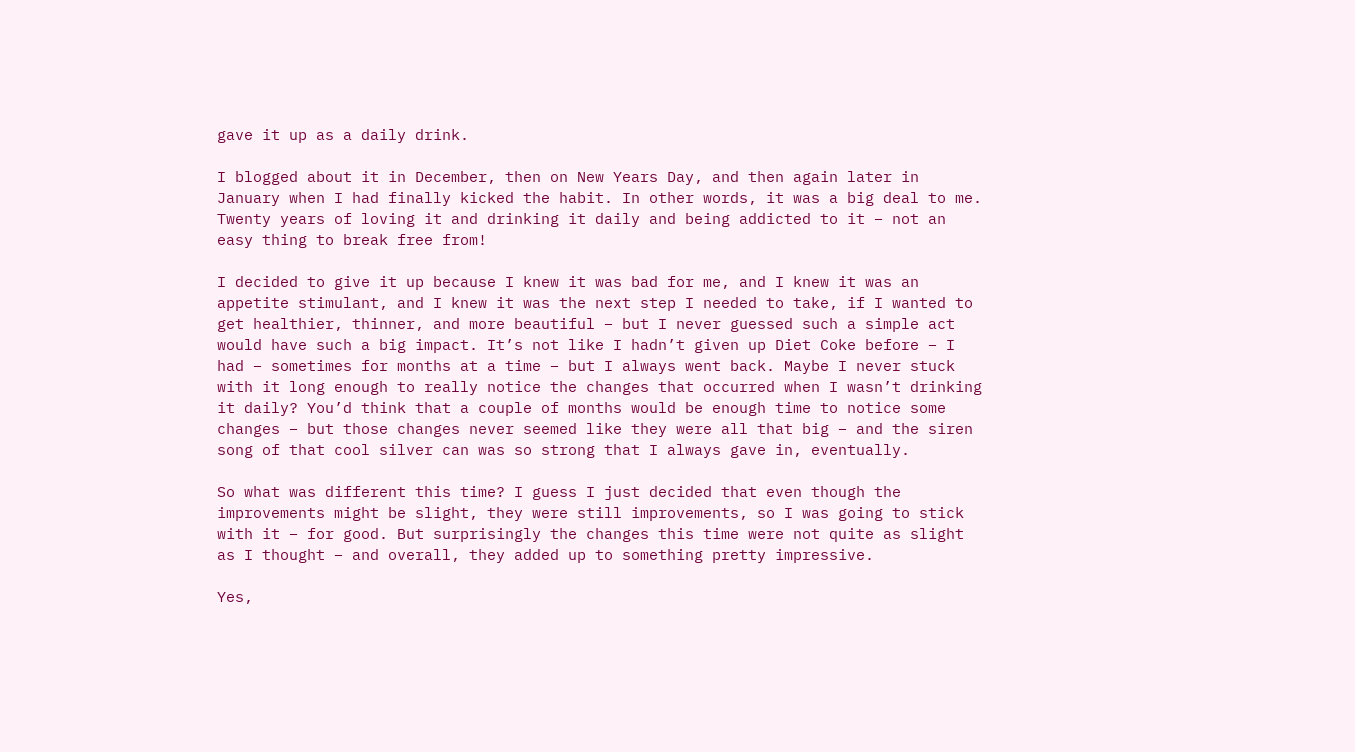gave it up as a daily drink.

I blogged about it in December, then on New Years Day, and then again later in January when I had finally kicked the habit. In other words, it was a big deal to me. Twenty years of loving it and drinking it daily and being addicted to it – not an easy thing to break free from!

I decided to give it up because I knew it was bad for me, and I knew it was an appetite stimulant, and I knew it was the next step I needed to take, if I wanted to get healthier, thinner, and more beautiful – but I never guessed such a simple act would have such a big impact. It’s not like I hadn’t given up Diet Coke before – I had – sometimes for months at a time – but I always went back. Maybe I never stuck with it long enough to really notice the changes that occurred when I wasn’t drinking it daily? You’d think that a couple of months would be enough time to notice some changes – but those changes never seemed like they were all that big – and the siren song of that cool silver can was so strong that I always gave in, eventually.

So what was different this time? I guess I just decided that even though the improvements might be slight, they were still improvements, so I was going to stick with it – for good. But surprisingly the changes this time were not quite as slight as I thought – and overall, they added up to something pretty impressive.

Yes,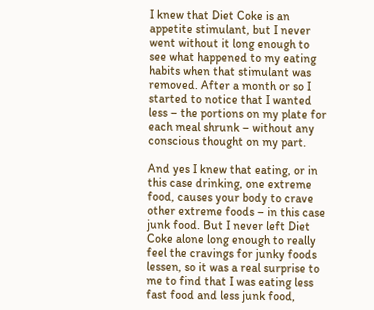I knew that Diet Coke is an appetite stimulant, but I never went without it long enough to see what happened to my eating habits when that stimulant was removed. After a month or so I started to notice that I wanted less – the portions on my plate for each meal shrunk – without any conscious thought on my part.

And yes I knew that eating, or in this case drinking, one extreme food, causes your body to crave other extreme foods – in this case junk food. But I never left Diet Coke alone long enough to really feel the cravings for junky foods lessen, so it was a real surprise to me to find that I was eating less fast food and less junk food,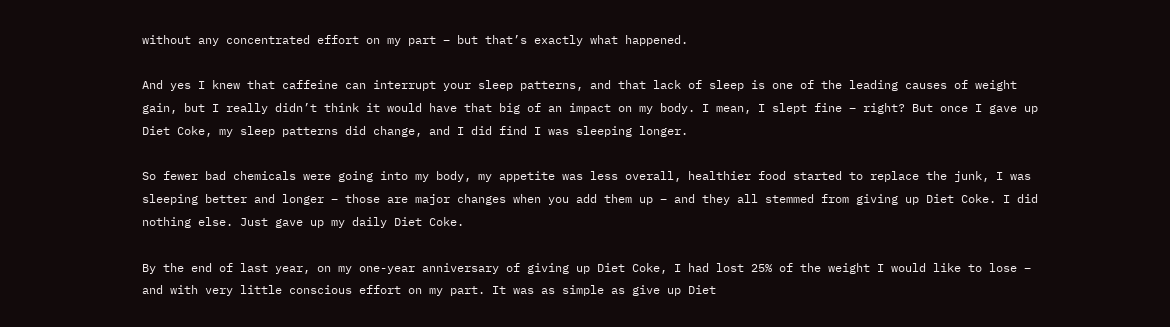without any concentrated effort on my part – but that’s exactly what happened.

And yes I knew that caffeine can interrupt your sleep patterns, and that lack of sleep is one of the leading causes of weight gain, but I really didn’t think it would have that big of an impact on my body. I mean, I slept fine – right? But once I gave up Diet Coke, my sleep patterns did change, and I did find I was sleeping longer.

So fewer bad chemicals were going into my body, my appetite was less overall, healthier food started to replace the junk, I was sleeping better and longer – those are major changes when you add them up – and they all stemmed from giving up Diet Coke. I did nothing else. Just gave up my daily Diet Coke.

By the end of last year, on my one-year anniversary of giving up Diet Coke, I had lost 25% of the weight I would like to lose – and with very little conscious effort on my part. It was as simple as give up Diet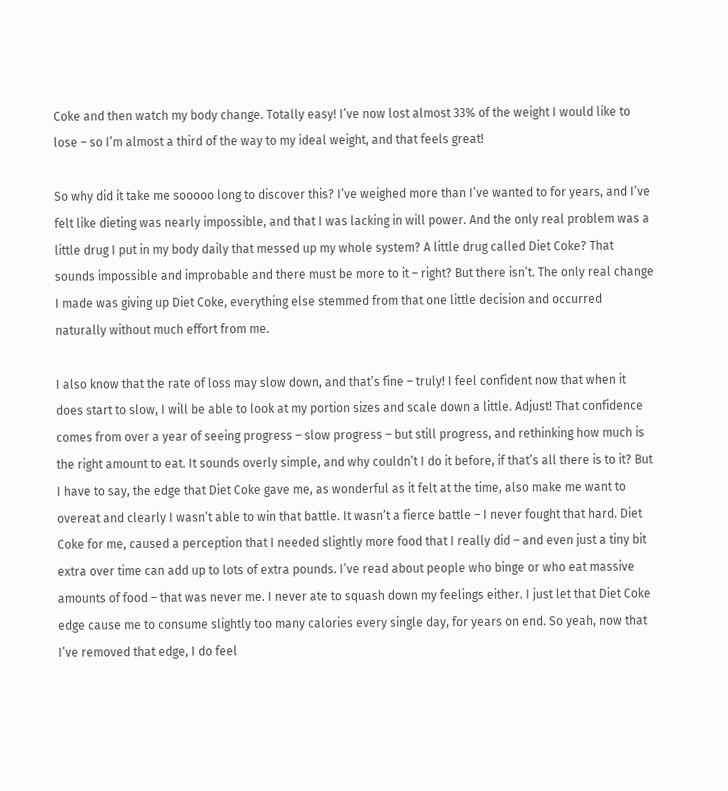Coke and then watch my body change. Totally easy! I’ve now lost almost 33% of the weight I would like to lose – so I’m almost a third of the way to my ideal weight, and that feels great!

So why did it take me sooooo long to discover this? I’ve weighed more than I’ve wanted to for years, and I’ve felt like dieting was nearly impossible, and that I was lacking in will power. And the only real problem was a little drug I put in my body daily that messed up my whole system? A little drug called Diet Coke? That sounds impossible and improbable and there must be more to it – right? But there isn’t. The only real change I made was giving up Diet Coke, everything else stemmed from that one little decision and occurred naturally without much effort from me.

I also know that the rate of loss may slow down, and that’s fine – truly! I feel confident now that when it does start to slow, I will be able to look at my portion sizes and scale down a little. Adjust! That confidence comes from over a year of seeing progress – slow progress – but still progress, and rethinking how much is the right amount to eat. It sounds overly simple, and why couldn’t I do it before, if that’s all there is to it? But I have to say, the edge that Diet Coke gave me, as wonderful as it felt at the time, also make me want to overeat and clearly I wasn’t able to win that battle. It wasn’t a fierce battle – I never fought that hard. Diet Coke for me, caused a perception that I needed slightly more food that I really did – and even just a tiny bit extra over time can add up to lots of extra pounds. I’ve read about people who binge or who eat massive amounts of food – that was never me. I never ate to squash down my feelings either. I just let that Diet Coke edge cause me to consume slightly too many calories every single day, for years on end. So yeah, now that I’ve removed that edge, I do feel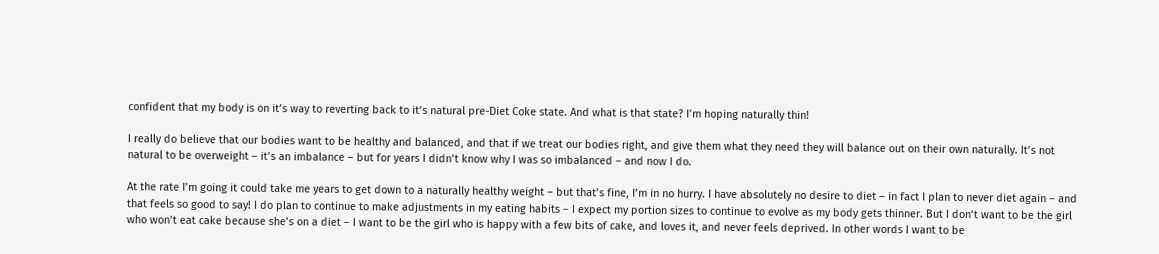confident that my body is on it’s way to reverting back to it’s natural pre-Diet Coke state. And what is that state? I’m hoping naturally thin!

I really do believe that our bodies want to be healthy and balanced, and that if we treat our bodies right, and give them what they need they will balance out on their own naturally. It’s not natural to be overweight – it’s an imbalance – but for years I didn’t know why I was so imbalanced – and now I do.

At the rate I’m going it could take me years to get down to a naturally healthy weight – but that’s fine, I’m in no hurry. I have absolutely no desire to diet – in fact I plan to never diet again – and that feels so good to say! I do plan to continue to make adjustments in my eating habits – I expect my portion sizes to continue to evolve as my body gets thinner. But I don’t want to be the girl who won’t eat cake because she’s on a diet – I want to be the girl who is happy with a few bits of cake, and loves it, and never feels deprived. In other words I want to be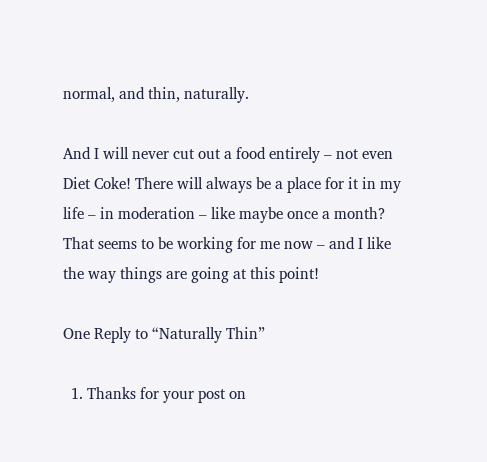normal, and thin, naturally.

And I will never cut out a food entirely – not even Diet Coke! There will always be a place for it in my life – in moderation – like maybe once a month? That seems to be working for me now – and I like the way things are going at this point!

One Reply to “Naturally Thin”

  1. Thanks for your post on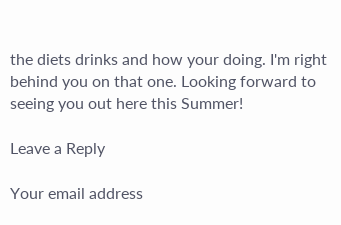the diets drinks and how your doing. I'm right behind you on that one. Looking forward to seeing you out here this Summer!

Leave a Reply

Your email address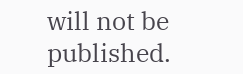will not be published.